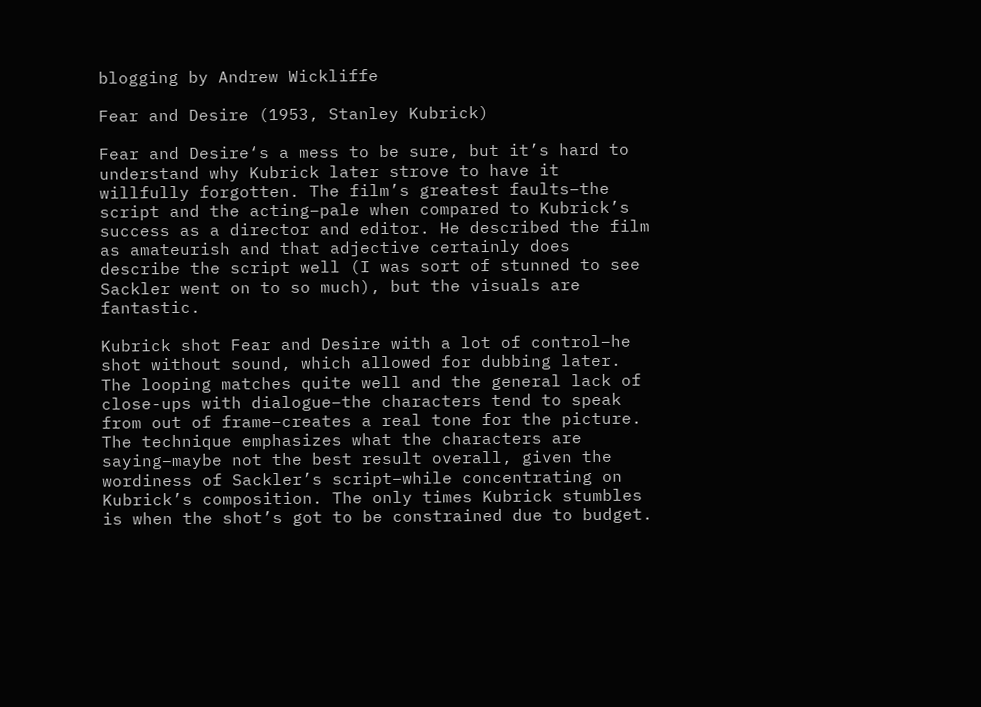blogging by Andrew Wickliffe

Fear and Desire (1953, Stanley Kubrick)

Fear and Desire‘s a mess to be sure, but it’s hard to understand why Kubrick later strove to have it willfully forgotten. The film’s greatest faults–the script and the acting–pale when compared to Kubrick’s success as a director and editor. He described the film as amateurish and that adjective certainly does describe the script well (I was sort of stunned to see Sackler went on to so much), but the visuals are fantastic.

Kubrick shot Fear and Desire with a lot of control–he shot without sound, which allowed for dubbing later. The looping matches quite well and the general lack of close-ups with dialogue–the characters tend to speak from out of frame–creates a real tone for the picture. The technique emphasizes what the characters are saying–maybe not the best result overall, given the wordiness of Sackler’s script–while concentrating on Kubrick’s composition. The only times Kubrick stumbles is when the shot’s got to be constrained due to budget.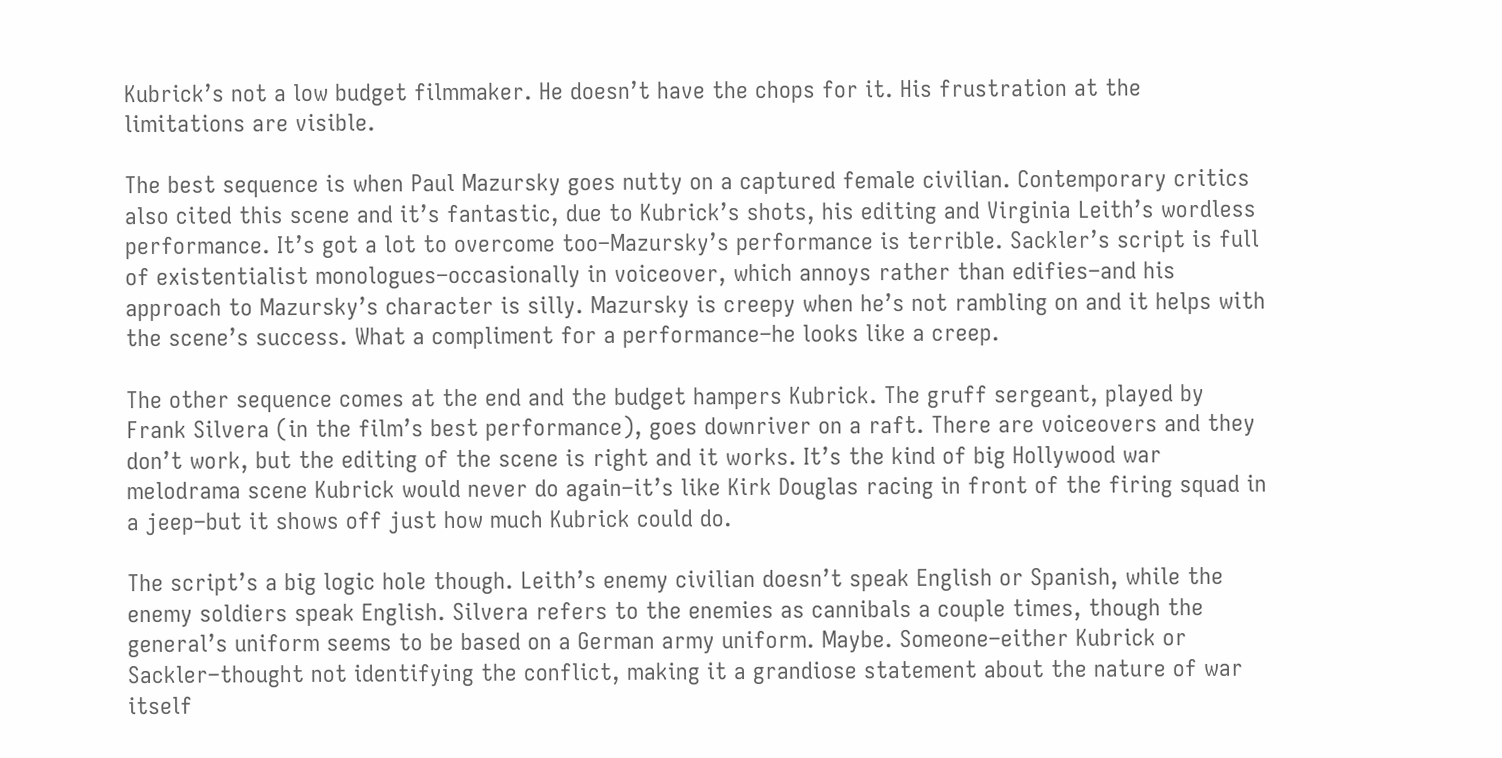Kubrick’s not a low budget filmmaker. He doesn’t have the chops for it. His frustration at the limitations are visible.

The best sequence is when Paul Mazursky goes nutty on a captured female civilian. Contemporary critics also cited this scene and it’s fantastic, due to Kubrick’s shots, his editing and Virginia Leith’s wordless performance. It’s got a lot to overcome too–Mazursky’s performance is terrible. Sackler’s script is full of existentialist monologues–occasionally in voiceover, which annoys rather than edifies–and his approach to Mazursky’s character is silly. Mazursky is creepy when he’s not rambling on and it helps with the scene’s success. What a compliment for a performance–he looks like a creep.

The other sequence comes at the end and the budget hampers Kubrick. The gruff sergeant, played by Frank Silvera (in the film’s best performance), goes downriver on a raft. There are voiceovers and they don’t work, but the editing of the scene is right and it works. It’s the kind of big Hollywood war melodrama scene Kubrick would never do again–it’s like Kirk Douglas racing in front of the firing squad in a jeep–but it shows off just how much Kubrick could do.

The script’s a big logic hole though. Leith’s enemy civilian doesn’t speak English or Spanish, while the enemy soldiers speak English. Silvera refers to the enemies as cannibals a couple times, though the general’s uniform seems to be based on a German army uniform. Maybe. Someone–either Kubrick or Sackler–thought not identifying the conflict, making it a grandiose statement about the nature of war itself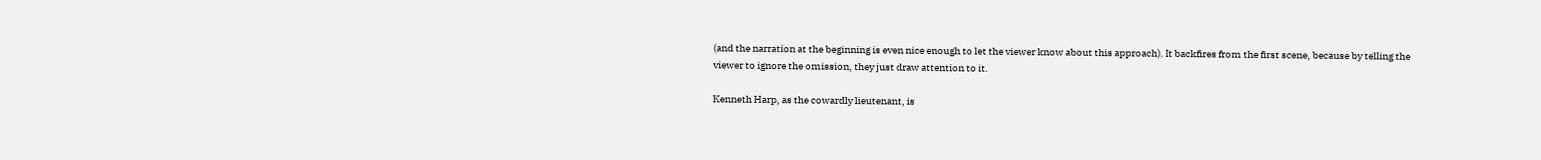(and the narration at the beginning is even nice enough to let the viewer know about this approach). It backfires from the first scene, because by telling the viewer to ignore the omission, they just draw attention to it.

Kenneth Harp, as the cowardly lieutenant, is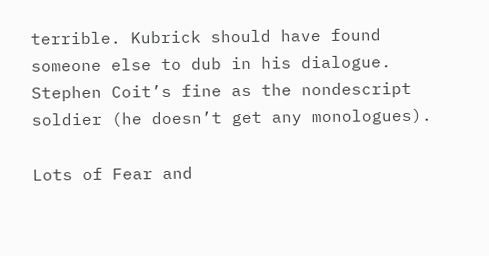terrible. Kubrick should have found someone else to dub in his dialogue. Stephen Coit’s fine as the nondescript soldier (he doesn’t get any monologues).

Lots of Fear and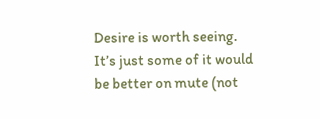Desire is worth seeing. It’s just some of it would be better on mute (not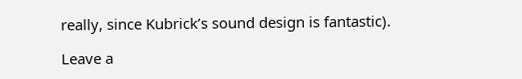really, since Kubrick’s sound design is fantastic).

Leave a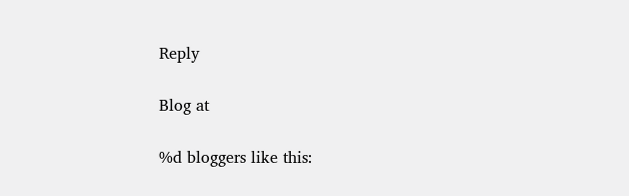Reply

Blog at

%d bloggers like this: